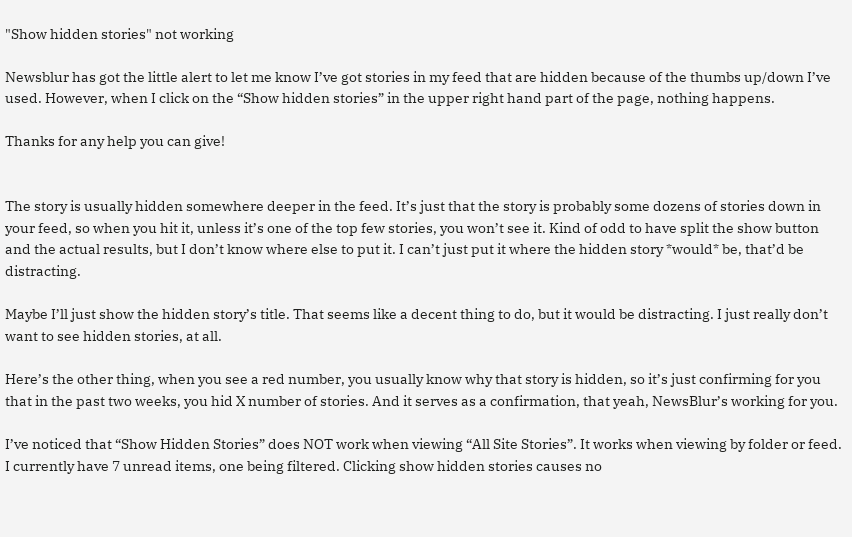"Show hidden stories" not working

Newsblur has got the little alert to let me know I’ve got stories in my feed that are hidden because of the thumbs up/down I’ve used. However, when I click on the “Show hidden stories” in the upper right hand part of the page, nothing happens.

Thanks for any help you can give!


The story is usually hidden somewhere deeper in the feed. It’s just that the story is probably some dozens of stories down in your feed, so when you hit it, unless it’s one of the top few stories, you won’t see it. Kind of odd to have split the show button and the actual results, but I don’t know where else to put it. I can’t just put it where the hidden story *would* be, that’d be distracting.

Maybe I’ll just show the hidden story’s title. That seems like a decent thing to do, but it would be distracting. I just really don’t want to see hidden stories, at all.

Here’s the other thing, when you see a red number, you usually know why that story is hidden, so it’s just confirming for you that in the past two weeks, you hid X number of stories. And it serves as a confirmation, that yeah, NewsBlur’s working for you.

I’ve noticed that “Show Hidden Stories” does NOT work when viewing “All Site Stories”. It works when viewing by folder or feed. I currently have 7 unread items, one being filtered. Clicking show hidden stories causes no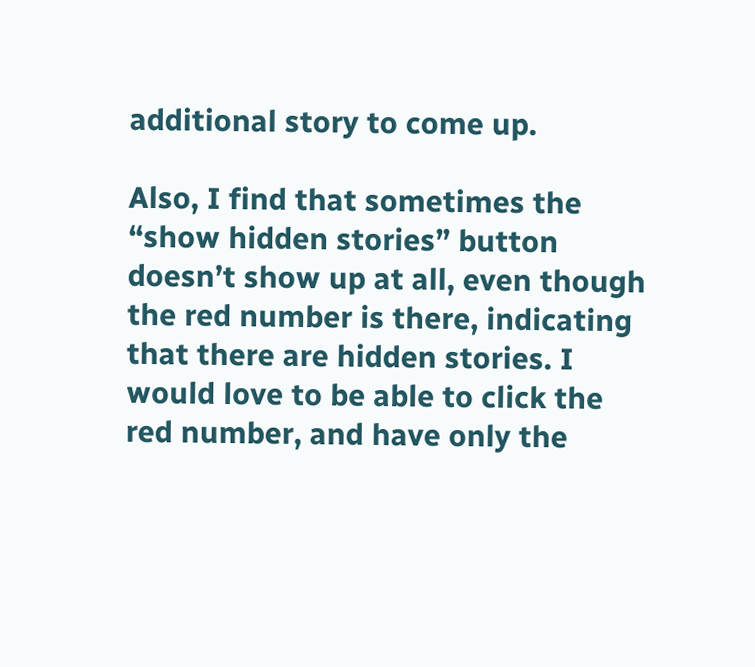additional story to come up.

Also, I find that sometimes the “show hidden stories” button doesn’t show up at all, even though the red number is there, indicating that there are hidden stories. I would love to be able to click the red number, and have only the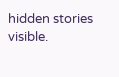hidden stories visible.